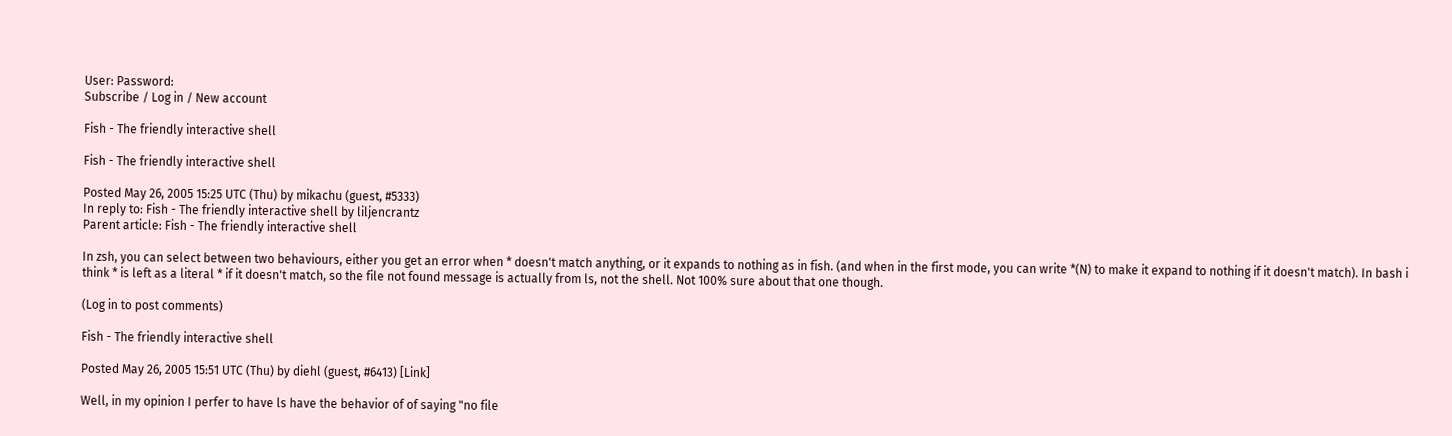User: Password:
Subscribe / Log in / New account

Fish - The friendly interactive shell

Fish - The friendly interactive shell

Posted May 26, 2005 15:25 UTC (Thu) by mikachu (guest, #5333)
In reply to: Fish - The friendly interactive shell by liljencrantz
Parent article: Fish - The friendly interactive shell

In zsh, you can select between two behaviours, either you get an error when * doesn't match anything, or it expands to nothing as in fish. (and when in the first mode, you can write *(N) to make it expand to nothing if it doesn't match). In bash i think * is left as a literal * if it doesn't match, so the file not found message is actually from ls, not the shell. Not 100% sure about that one though.

(Log in to post comments)

Fish - The friendly interactive shell

Posted May 26, 2005 15:51 UTC (Thu) by diehl (guest, #6413) [Link]

Well, in my opinion I perfer to have ls have the behavior of of saying "no file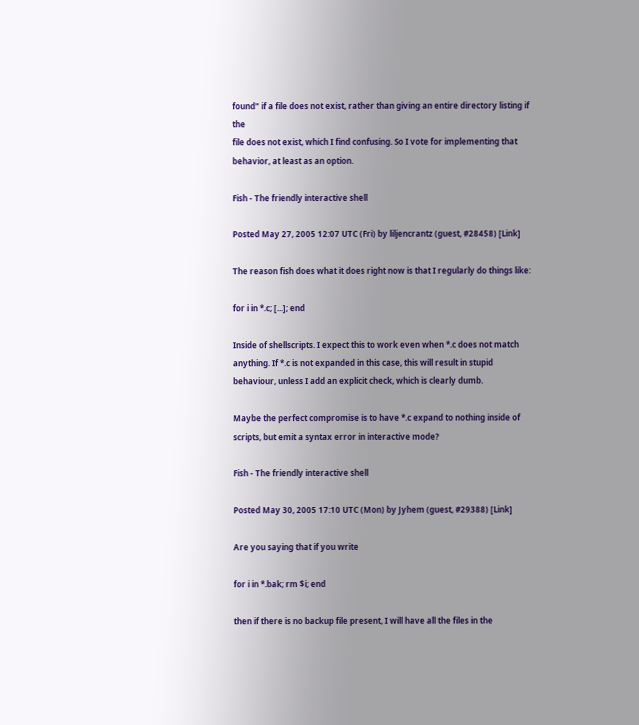found" if a file does not exist, rather than giving an entire directory listing if the
file does not exist, which I find confusing. So I vote for implementing that
behavior, at least as an option.

Fish - The friendly interactive shell

Posted May 27, 2005 12:07 UTC (Fri) by liljencrantz (guest, #28458) [Link]

The reason fish does what it does right now is that I regularly do things like:

for i in *.c; [...]; end

Inside of shellscripts. I expect this to work even when *.c does not match anything. If *.c is not expanded in this case, this will result in stupid behaviour, unless I add an explicit check, which is clearly dumb.

Maybe the perfect compromise is to have *.c expand to nothing inside of scripts, but emit a syntax error in interactive mode?

Fish - The friendly interactive shell

Posted May 30, 2005 17:10 UTC (Mon) by Jyhem (guest, #29388) [Link]

Are you saying that if you write

for i in *.bak; rm $i; end

then if there is no backup file present, I will have all the files in the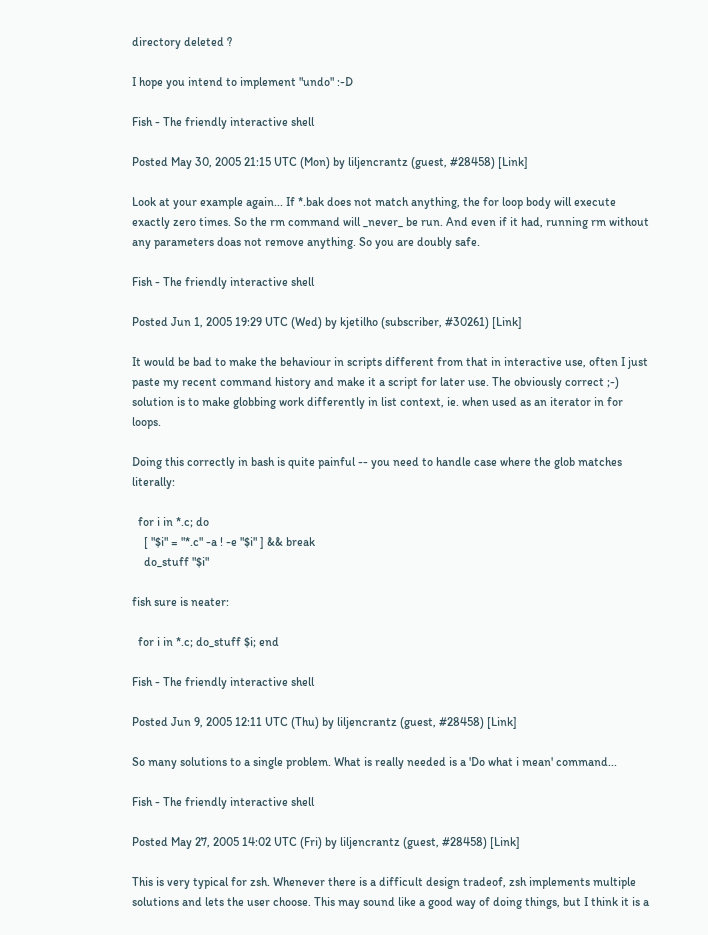directory deleted ?

I hope you intend to implement "undo" :-D

Fish - The friendly interactive shell

Posted May 30, 2005 21:15 UTC (Mon) by liljencrantz (guest, #28458) [Link]

Look at your example again... If *.bak does not match anything, the for loop body will execute exactly zero times. So the rm command will _never_ be run. And even if it had, running rm without any parameters doas not remove anything. So you are doubly safe.

Fish - The friendly interactive shell

Posted Jun 1, 2005 19:29 UTC (Wed) by kjetilho (subscriber, #30261) [Link]

It would be bad to make the behaviour in scripts different from that in interactive use, often I just paste my recent command history and make it a script for later use. The obviously correct ;-) solution is to make globbing work differently in list context, ie. when used as an iterator in for loops.

Doing this correctly in bash is quite painful -- you need to handle case where the glob matches literally:

  for i in *.c; do
    [ "$i" = "*.c" -a ! -e "$i" ] && break
    do_stuff "$i"

fish sure is neater:

  for i in *.c; do_stuff $i; end

Fish - The friendly interactive shell

Posted Jun 9, 2005 12:11 UTC (Thu) by liljencrantz (guest, #28458) [Link]

So many solutions to a single problem. What is really needed is a 'Do what i mean' command...

Fish - The friendly interactive shell

Posted May 27, 2005 14:02 UTC (Fri) by liljencrantz (guest, #28458) [Link]

This is very typical for zsh. Whenever there is a difficult design tradeof, zsh implements multiple solutions and lets the user choose. This may sound like a good way of doing things, but I think it is a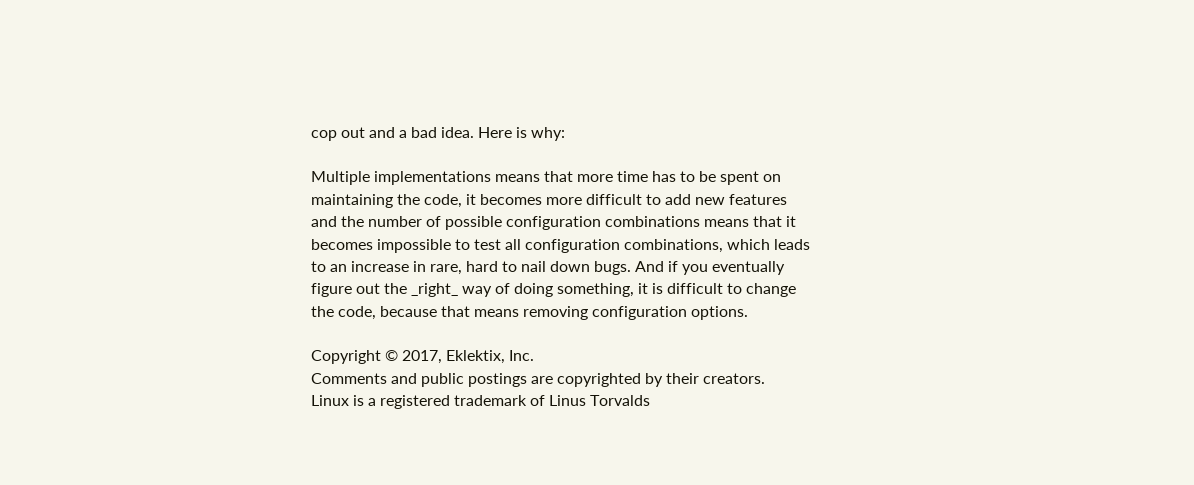cop out and a bad idea. Here is why:

Multiple implementations means that more time has to be spent on maintaining the code, it becomes more difficult to add new features and the number of possible configuration combinations means that it becomes impossible to test all configuration combinations, which leads to an increase in rare, hard to nail down bugs. And if you eventually figure out the _right_ way of doing something, it is difficult to change the code, because that means removing configuration options.

Copyright © 2017, Eklektix, Inc.
Comments and public postings are copyrighted by their creators.
Linux is a registered trademark of Linus Torvalds